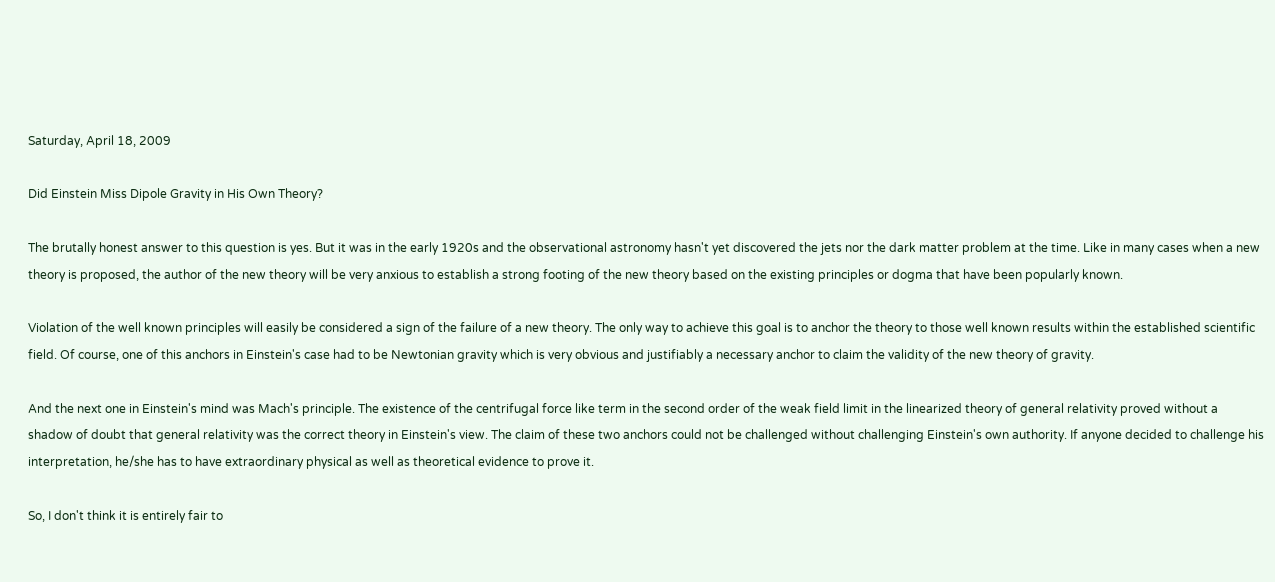Saturday, April 18, 2009

Did Einstein Miss Dipole Gravity in His Own Theory?

The brutally honest answer to this question is yes. But it was in the early 1920s and the observational astronomy hasn't yet discovered the jets nor the dark matter problem at the time. Like in many cases when a new theory is proposed, the author of the new theory will be very anxious to establish a strong footing of the new theory based on the existing principles or dogma that have been popularly known.

Violation of the well known principles will easily be considered a sign of the failure of a new theory. The only way to achieve this goal is to anchor the theory to those well known results within the established scientific field. Of course, one of this anchors in Einstein's case had to be Newtonian gravity which is very obvious and justifiably a necessary anchor to claim the validity of the new theory of gravity.

And the next one in Einstein's mind was Mach's principle. The existence of the centrifugal force like term in the second order of the weak field limit in the linearized theory of general relativity proved without a shadow of doubt that general relativity was the correct theory in Einstein's view. The claim of these two anchors could not be challenged without challenging Einstein's own authority. If anyone decided to challenge his interpretation, he/she has to have extraordinary physical as well as theoretical evidence to prove it.

So, I don't think it is entirely fair to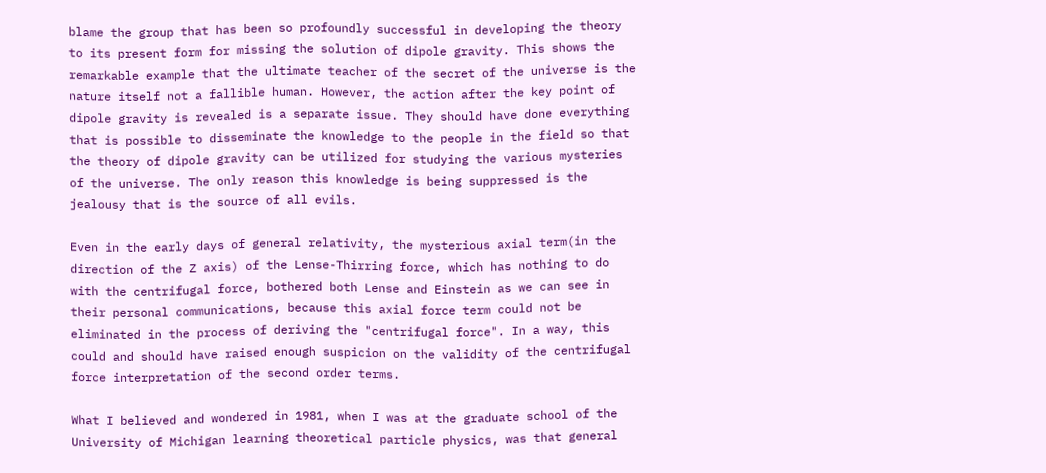blame the group that has been so profoundly successful in developing the theory to its present form for missing the solution of dipole gravity. This shows the remarkable example that the ultimate teacher of the secret of the universe is the nature itself not a fallible human. However, the action after the key point of dipole gravity is revealed is a separate issue. They should have done everything that is possible to disseminate the knowledge to the people in the field so that the theory of dipole gravity can be utilized for studying the various mysteries of the universe. The only reason this knowledge is being suppressed is the jealousy that is the source of all evils.

Even in the early days of general relativity, the mysterious axial term(in the direction of the Z axis) of the Lense-Thirring force, which has nothing to do with the centrifugal force, bothered both Lense and Einstein as we can see in their personal communications, because this axial force term could not be eliminated in the process of deriving the "centrifugal force". In a way, this could and should have raised enough suspicion on the validity of the centrifugal force interpretation of the second order terms.

What I believed and wondered in 1981, when I was at the graduate school of the University of Michigan learning theoretical particle physics, was that general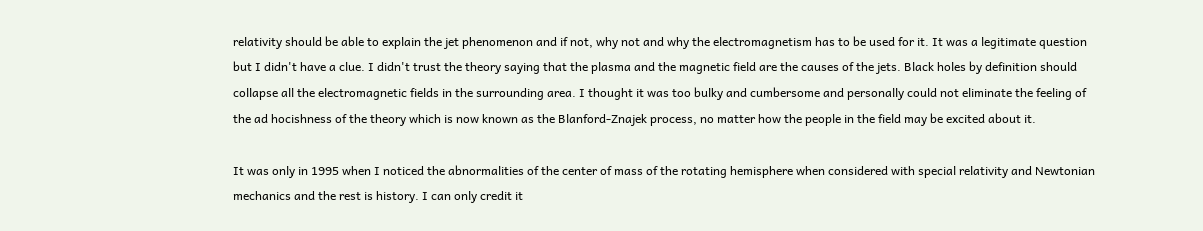relativity should be able to explain the jet phenomenon and if not, why not and why the electromagnetism has to be used for it. It was a legitimate question but I didn't have a clue. I didn't trust the theory saying that the plasma and the magnetic field are the causes of the jets. Black holes by definition should collapse all the electromagnetic fields in the surrounding area. I thought it was too bulky and cumbersome and personally could not eliminate the feeling of the ad hocishness of the theory which is now known as the Blanford-Znajek process, no matter how the people in the field may be excited about it.

It was only in 1995 when I noticed the abnormalities of the center of mass of the rotating hemisphere when considered with special relativity and Newtonian mechanics and the rest is history. I can only credit it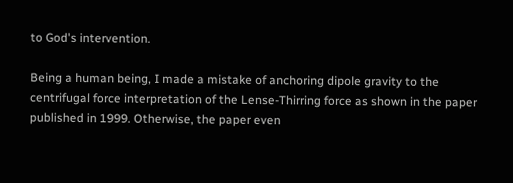to God's intervention.

Being a human being, I made a mistake of anchoring dipole gravity to the centrifugal force interpretation of the Lense-Thirring force as shown in the paper published in 1999. Otherwise, the paper even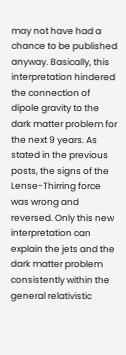may not have had a chance to be published anyway. Basically, this interpretation hindered the connection of dipole gravity to the dark matter problem for the next 9 years. As stated in the previous posts, the signs of the Lense-Thirring force was wrong and reversed. Only this new interpretation can explain the jets and the dark matter problem consistently within the general relativistic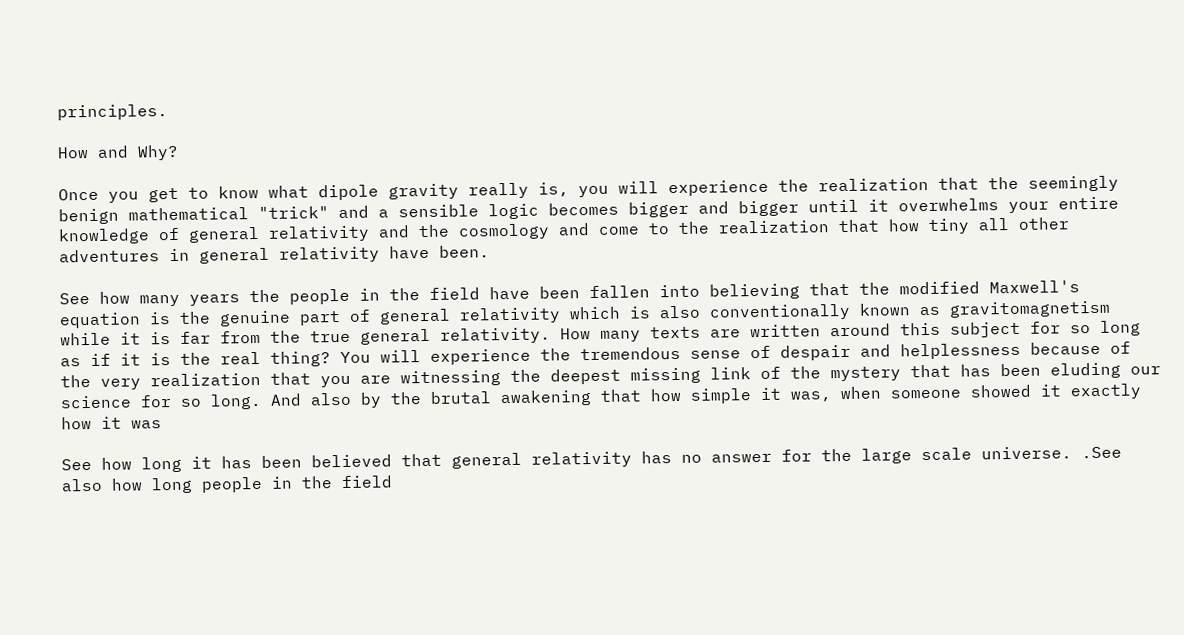principles.

How and Why?

Once you get to know what dipole gravity really is, you will experience the realization that the seemingly benign mathematical "trick" and a sensible logic becomes bigger and bigger until it overwhelms your entire knowledge of general relativity and the cosmology and come to the realization that how tiny all other adventures in general relativity have been.

See how many years the people in the field have been fallen into believing that the modified Maxwell's equation is the genuine part of general relativity which is also conventionally known as gravitomagnetism while it is far from the true general relativity. How many texts are written around this subject for so long as if it is the real thing? You will experience the tremendous sense of despair and helplessness because of the very realization that you are witnessing the deepest missing link of the mystery that has been eluding our science for so long. And also by the brutal awakening that how simple it was, when someone showed it exactly how it was

See how long it has been believed that general relativity has no answer for the large scale universe. .See also how long people in the field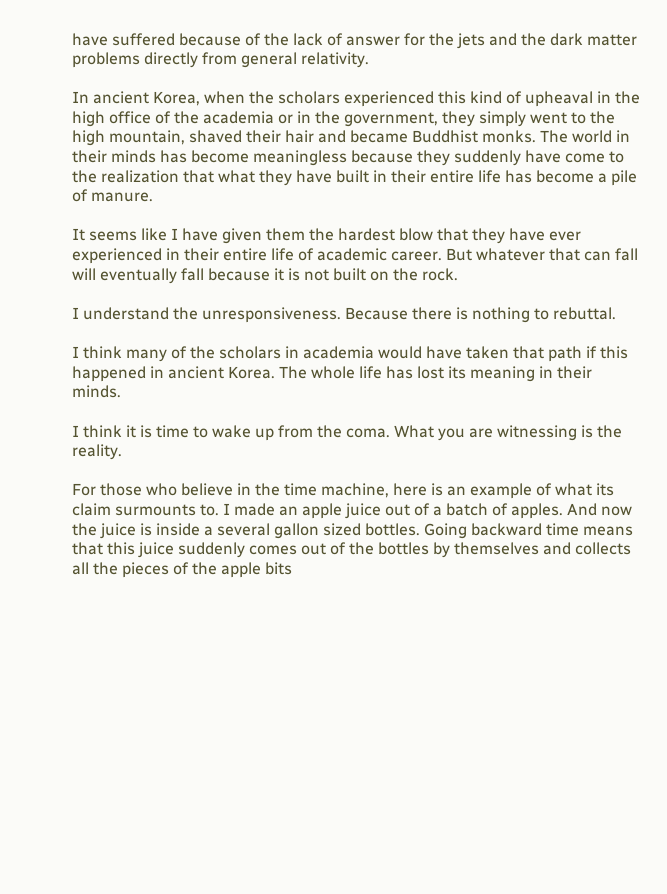have suffered because of the lack of answer for the jets and the dark matter problems directly from general relativity.

In ancient Korea, when the scholars experienced this kind of upheaval in the high office of the academia or in the government, they simply went to the high mountain, shaved their hair and became Buddhist monks. The world in their minds has become meaningless because they suddenly have come to the realization that what they have built in their entire life has become a pile of manure.

It seems like I have given them the hardest blow that they have ever experienced in their entire life of academic career. But whatever that can fall will eventually fall because it is not built on the rock.

I understand the unresponsiveness. Because there is nothing to rebuttal.

I think many of the scholars in academia would have taken that path if this happened in ancient Korea. The whole life has lost its meaning in their minds.

I think it is time to wake up from the coma. What you are witnessing is the reality.

For those who believe in the time machine, here is an example of what its claim surmounts to. I made an apple juice out of a batch of apples. And now the juice is inside a several gallon sized bottles. Going backward time means that this juice suddenly comes out of the bottles by themselves and collects all the pieces of the apple bits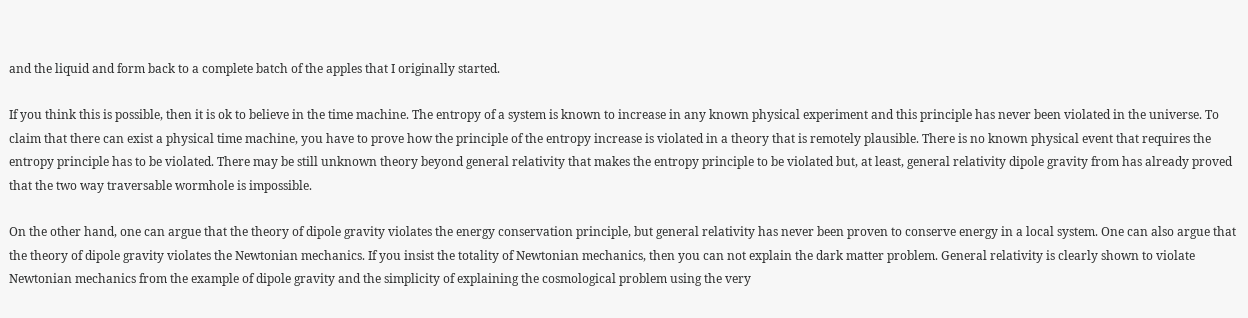and the liquid and form back to a complete batch of the apples that I originally started.

If you think this is possible, then it is ok to believe in the time machine. The entropy of a system is known to increase in any known physical experiment and this principle has never been violated in the universe. To claim that there can exist a physical time machine, you have to prove how the principle of the entropy increase is violated in a theory that is remotely plausible. There is no known physical event that requires the entropy principle has to be violated. There may be still unknown theory beyond general relativity that makes the entropy principle to be violated but, at least, general relativity dipole gravity from has already proved that the two way traversable wormhole is impossible.

On the other hand, one can argue that the theory of dipole gravity violates the energy conservation principle, but general relativity has never been proven to conserve energy in a local system. One can also argue that the theory of dipole gravity violates the Newtonian mechanics. If you insist the totality of Newtonian mechanics, then you can not explain the dark matter problem. General relativity is clearly shown to violate Newtonian mechanics from the example of dipole gravity and the simplicity of explaining the cosmological problem using the very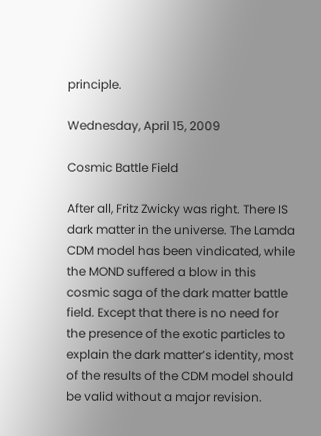principle.

Wednesday, April 15, 2009

Cosmic Battle Field

After all, Fritz Zwicky was right. There IS dark matter in the universe. The Lamda CDM model has been vindicated, while the MOND suffered a blow in this cosmic saga of the dark matter battle field. Except that there is no need for the presence of the exotic particles to explain the dark matter’s identity, most of the results of the CDM model should be valid without a major revision.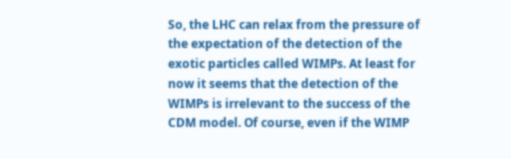So, the LHC can relax from the pressure of the expectation of the detection of the exotic particles called WIMPs. At least for now it seems that the detection of the WIMPs is irrelevant to the success of the CDM model. Of course, even if the WIMP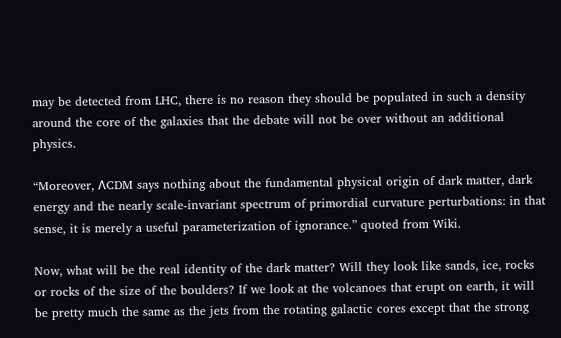may be detected from LHC, there is no reason they should be populated in such a density around the core of the galaxies that the debate will not be over without an additional physics.

“Moreover, ΛCDM says nothing about the fundamental physical origin of dark matter, dark energy and the nearly scale-invariant spectrum of primordial curvature perturbations: in that sense, it is merely a useful parameterization of ignorance.” quoted from Wiki.

Now, what will be the real identity of the dark matter? Will they look like sands, ice, rocks or rocks of the size of the boulders? If we look at the volcanoes that erupt on earth, it will be pretty much the same as the jets from the rotating galactic cores except that the strong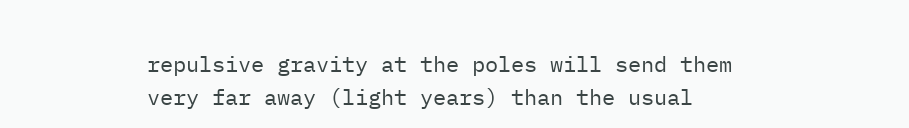repulsive gravity at the poles will send them very far away (light years) than the usual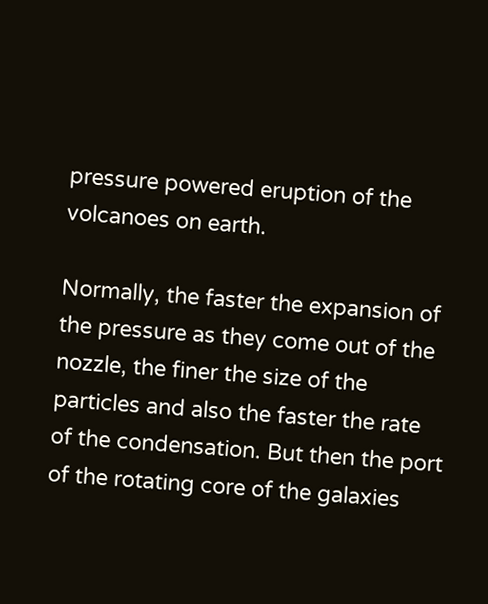pressure powered eruption of the volcanoes on earth.

Normally, the faster the expansion of the pressure as they come out of the nozzle, the finer the size of the particles and also the faster the rate of the condensation. But then the port of the rotating core of the galaxies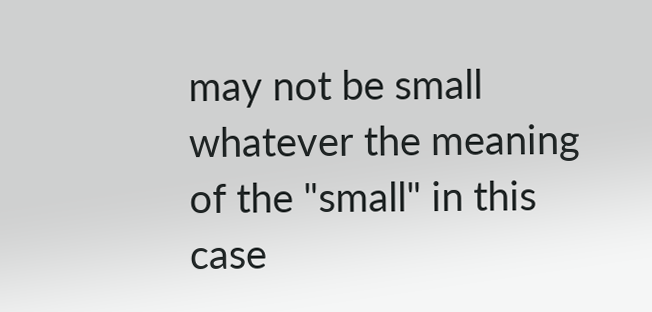may not be small whatever the meaning of the "small" in this case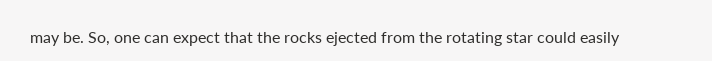may be. So, one can expect that the rocks ejected from the rotating star could easily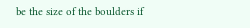be the size of the boulders if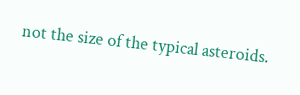not the size of the typical asteroids.